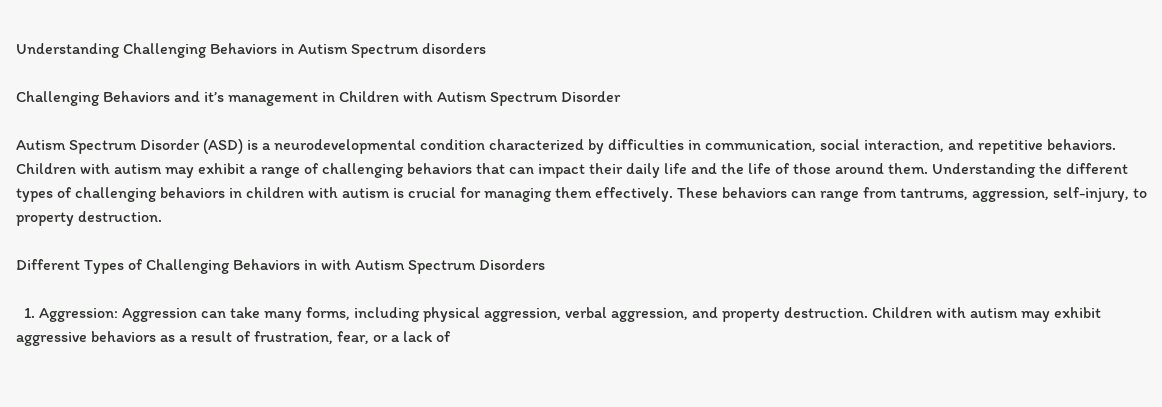Understanding Challenging Behaviors in Autism Spectrum disorders

Challenging Behaviors and it’s management in Children with Autism Spectrum Disorder

Autism Spectrum Disorder (ASD) is a neurodevelopmental condition characterized by difficulties in communication, social interaction, and repetitive behaviors. Children with autism may exhibit a range of challenging behaviors that can impact their daily life and the life of those around them. Understanding the different types of challenging behaviors in children with autism is crucial for managing them effectively. These behaviors can range from tantrums, aggression, self-injury, to property destruction.

Different Types of Challenging Behaviors in with Autism Spectrum Disorders

  1. Aggression: Aggression can take many forms, including physical aggression, verbal aggression, and property destruction. Children with autism may exhibit aggressive behaviors as a result of frustration, fear, or a lack of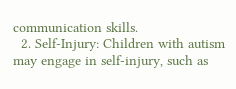communication skills.
  2. Self-Injury: Children with autism may engage in self-injury, such as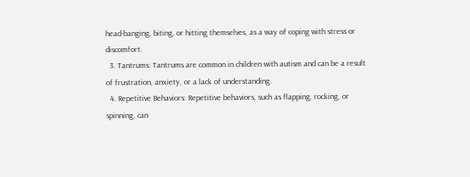head-banging, biting, or hitting themselves, as a way of coping with stress or discomfort.
  3. Tantrums: Tantrums are common in children with autism and can be a result of frustration, anxiety, or a lack of understanding.
  4. Repetitive Behaviors: Repetitive behaviors, such as flapping, rocking, or spinning, can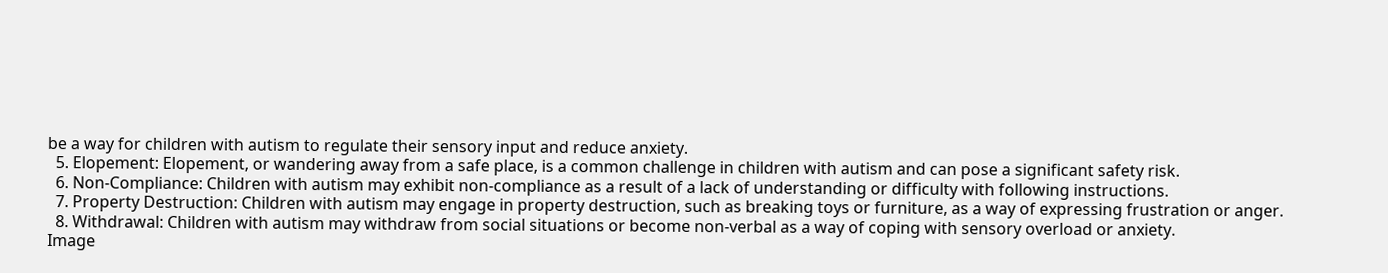be a way for children with autism to regulate their sensory input and reduce anxiety.
  5. Elopement: Elopement, or wandering away from a safe place, is a common challenge in children with autism and can pose a significant safety risk.
  6. Non-Compliance: Children with autism may exhibit non-compliance as a result of a lack of understanding or difficulty with following instructions.
  7. Property Destruction: Children with autism may engage in property destruction, such as breaking toys or furniture, as a way of expressing frustration or anger.
  8. Withdrawal: Children with autism may withdraw from social situations or become non-verbal as a way of coping with sensory overload or anxiety.
Image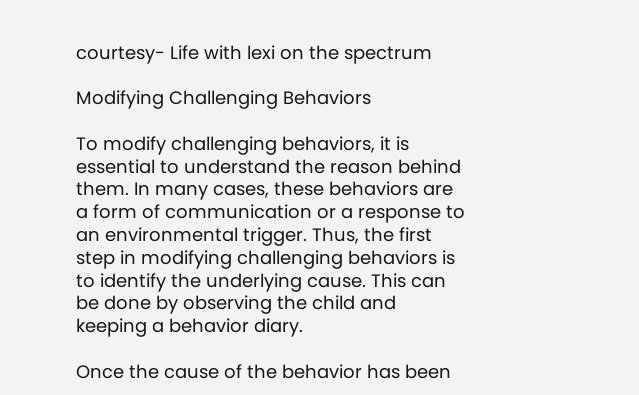courtesy- Life with lexi on the spectrum

Modifying Challenging Behaviors

To modify challenging behaviors, it is essential to understand the reason behind them. In many cases, these behaviors are a form of communication or a response to an environmental trigger. Thus, the first step in modifying challenging behaviors is to identify the underlying cause. This can be done by observing the child and keeping a behavior diary.

Once the cause of the behavior has been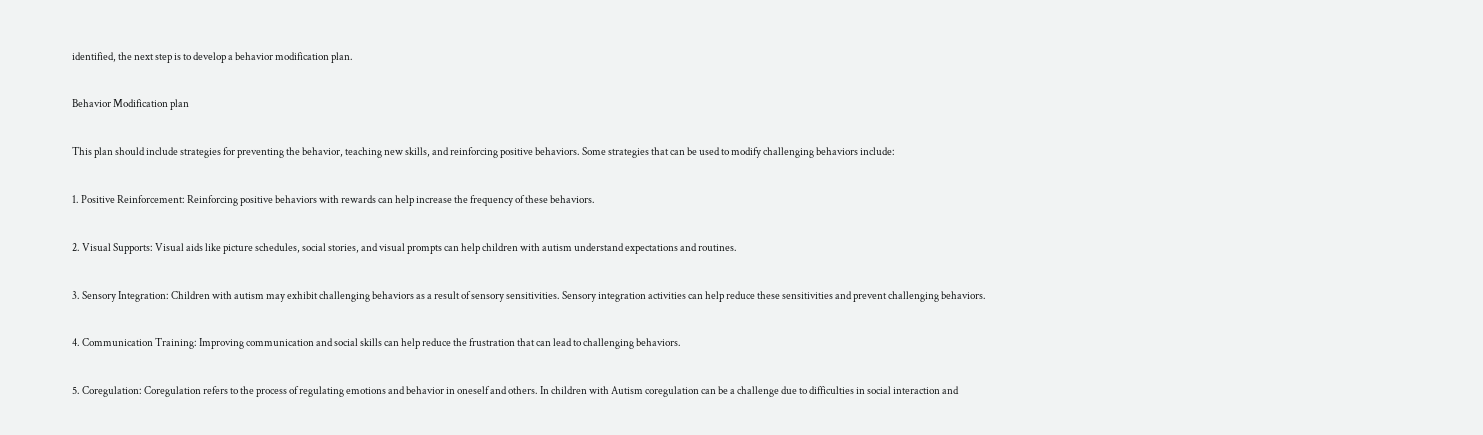identified, the next step is to develop a behavior modification plan.

Behavior Modification plan

This plan should include strategies for preventing the behavior, teaching new skills, and reinforcing positive behaviors. Some strategies that can be used to modify challenging behaviors include:

1. Positive Reinforcement: Reinforcing positive behaviors with rewards can help increase the frequency of these behaviors.

2. Visual Supports: Visual aids like picture schedules, social stories, and visual prompts can help children with autism understand expectations and routines.

3. Sensory Integration: Children with autism may exhibit challenging behaviors as a result of sensory sensitivities. Sensory integration activities can help reduce these sensitivities and prevent challenging behaviors.

4. Communication Training: Improving communication and social skills can help reduce the frustration that can lead to challenging behaviors.

5. Coregulation: Coregulation refers to the process of regulating emotions and behavior in oneself and others. In children with Autism coregulation can be a challenge due to difficulties in social interaction and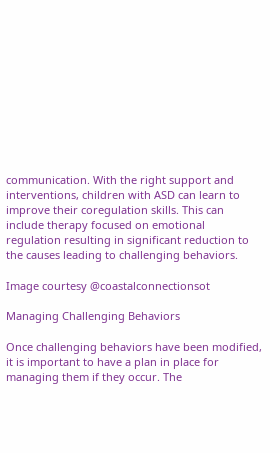communication. With the right support and interventions, children with ASD can learn to improve their coregulation skills. This can include therapy focused on emotional regulation resulting in significant reduction to the causes leading to challenging behaviors.

Image courtesy @coastalconnectionsot

Managing Challenging Behaviors

Once challenging behaviors have been modified, it is important to have a plan in place for managing them if they occur. The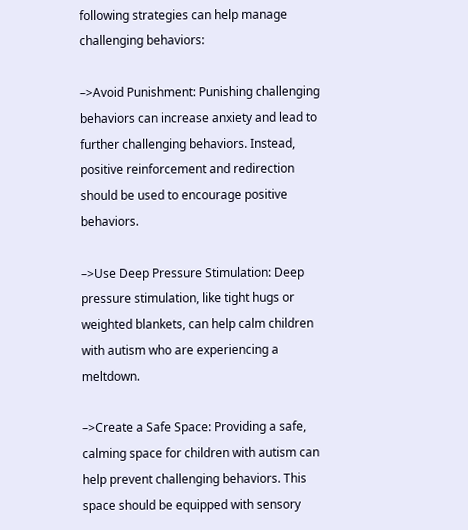following strategies can help manage challenging behaviors:

–>Avoid Punishment: Punishing challenging behaviors can increase anxiety and lead to further challenging behaviors. Instead, positive reinforcement and redirection should be used to encourage positive behaviors.

–>Use Deep Pressure Stimulation: Deep pressure stimulation, like tight hugs or weighted blankets, can help calm children with autism who are experiencing a meltdown.

–>Create a Safe Space: Providing a safe, calming space for children with autism can help prevent challenging behaviors. This space should be equipped with sensory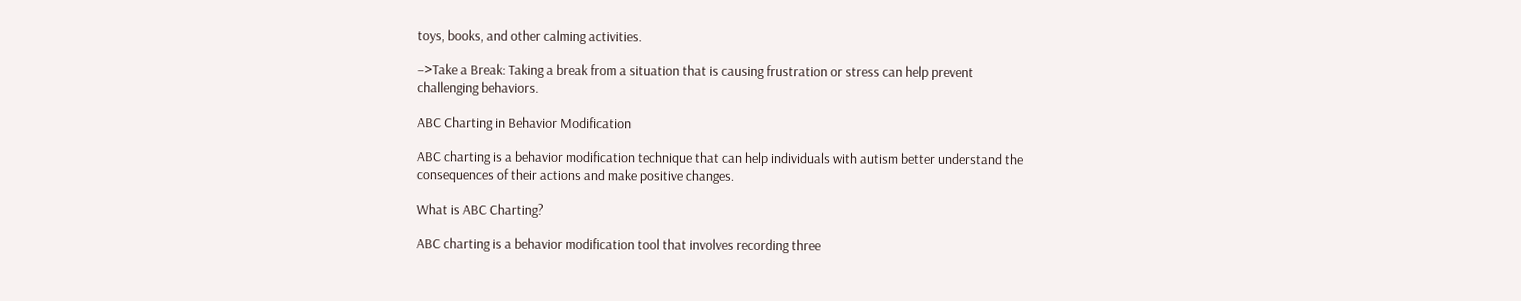toys, books, and other calming activities.

–>Take a Break: Taking a break from a situation that is causing frustration or stress can help prevent challenging behaviors.

ABC Charting in Behavior Modification

ABC charting is a behavior modification technique that can help individuals with autism better understand the consequences of their actions and make positive changes.

What is ABC Charting?

ABC charting is a behavior modification tool that involves recording three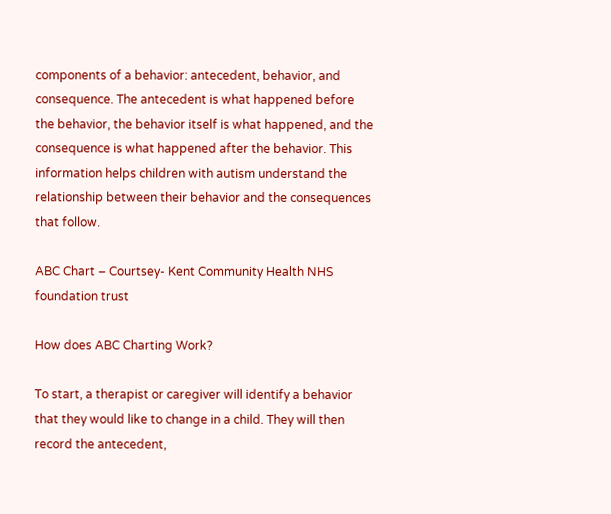components of a behavior: antecedent, behavior, and consequence. The antecedent is what happened before the behavior, the behavior itself is what happened, and the consequence is what happened after the behavior. This information helps children with autism understand the relationship between their behavior and the consequences that follow.

ABC Chart – Courtsey- Kent Community Health NHS foundation trust

How does ABC Charting Work?

To start, a therapist or caregiver will identify a behavior that they would like to change in a child. They will then record the antecedent,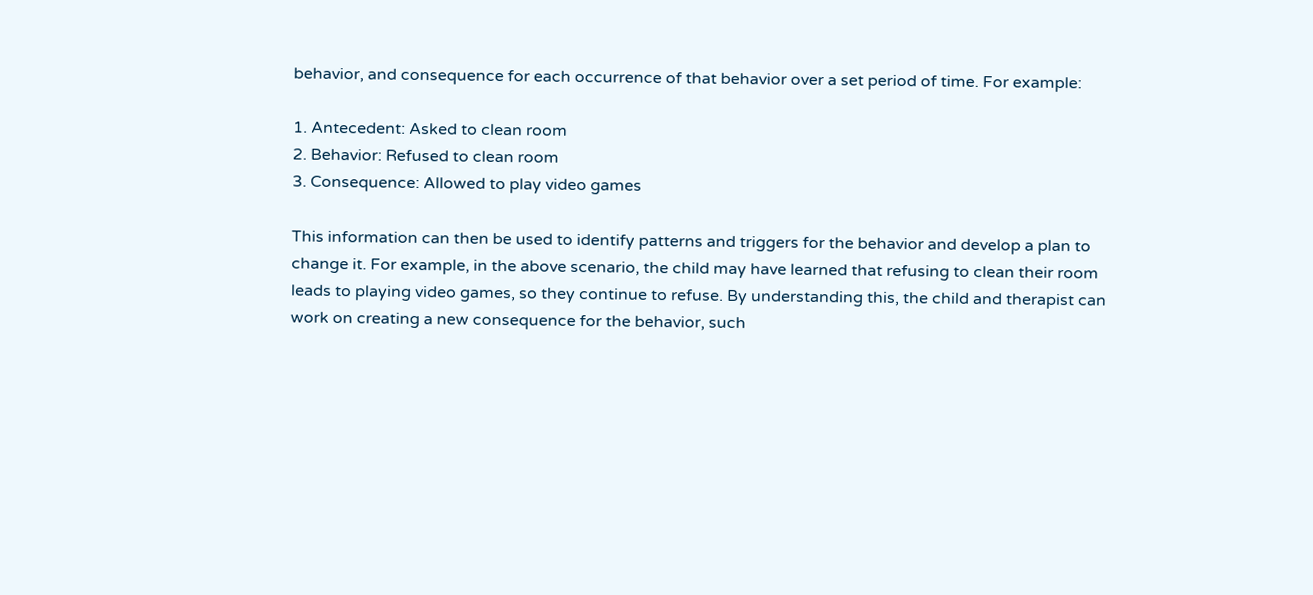behavior, and consequence for each occurrence of that behavior over a set period of time. For example:

1. Antecedent: Asked to clean room
2. Behavior: Refused to clean room
3. Consequence: Allowed to play video games

This information can then be used to identify patterns and triggers for the behavior and develop a plan to change it. For example, in the above scenario, the child may have learned that refusing to clean their room leads to playing video games, so they continue to refuse. By understanding this, the child and therapist can work on creating a new consequence for the behavior, such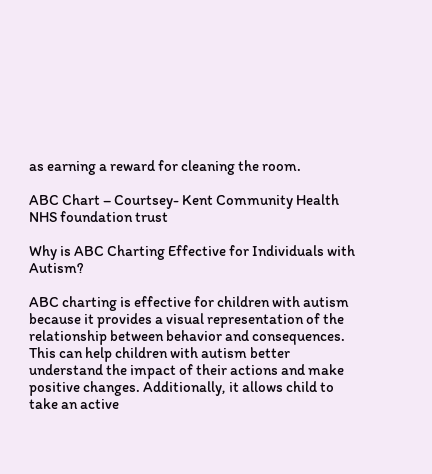as earning a reward for cleaning the room.

ABC Chart – Courtsey- Kent Community Health NHS foundation trust

Why is ABC Charting Effective for Individuals with Autism?

ABC charting is effective for children with autism because it provides a visual representation of the relationship between behavior and consequences. This can help children with autism better understand the impact of their actions and make positive changes. Additionally, it allows child to take an active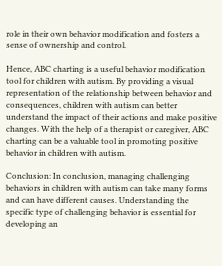role in their own behavior modification and fosters a sense of ownership and control.

Hence, ABC charting is a useful behavior modification tool for children with autism. By providing a visual representation of the relationship between behavior and consequences, children with autism can better understand the impact of their actions and make positive changes. With the help of a therapist or caregiver, ABC charting can be a valuable tool in promoting positive behavior in children with autism.

Conclusion: In conclusion, managing challenging behaviors in children with autism can take many forms and can have different causes. Understanding the specific type of challenging behavior is essential for developing an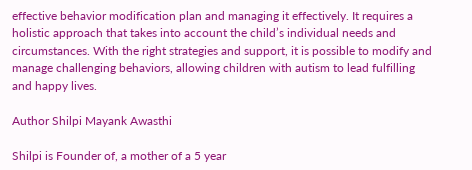effective behavior modification plan and managing it effectively. It requires a holistic approach that takes into account the child’s individual needs and circumstances. With the right strategies and support, it is possible to modify and manage challenging behaviors, allowing children with autism to lead fulfilling and happy lives.

Author Shilpi Mayank Awasthi

Shilpi is Founder of, a mother of a 5 year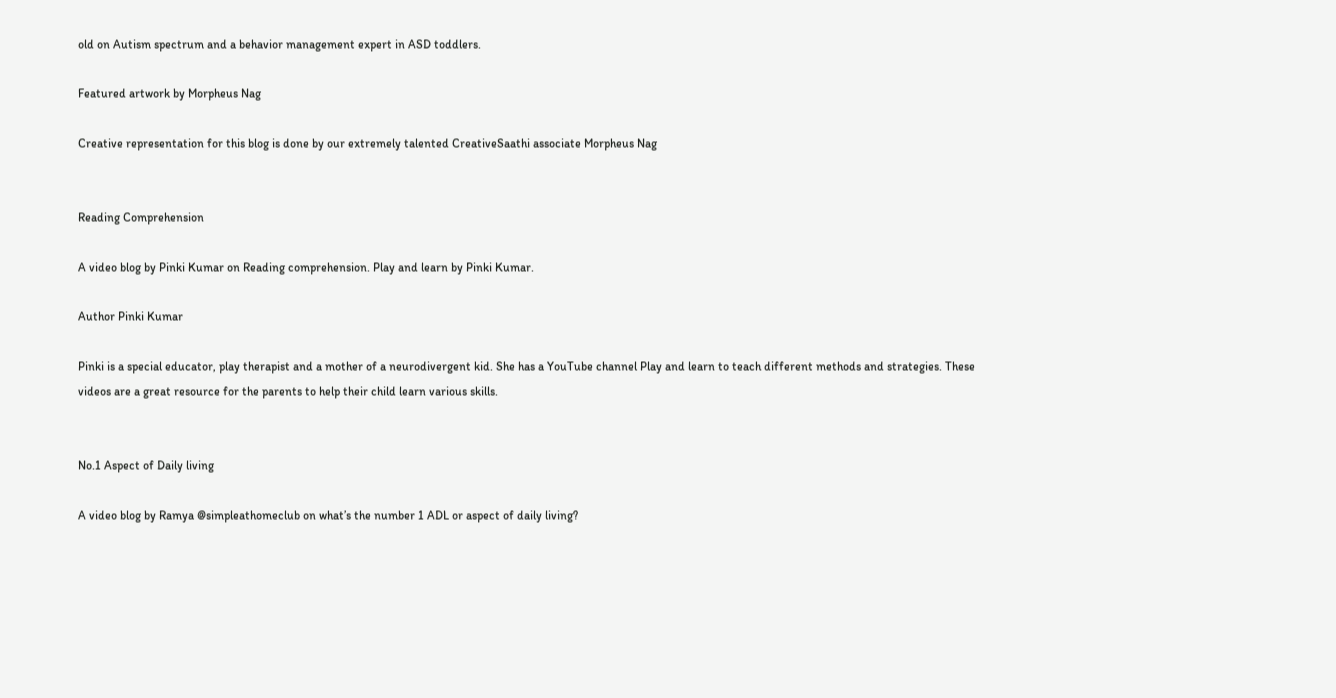old on Autism spectrum and a behavior management expert in ASD toddlers.

Featured artwork by Morpheus Nag

Creative representation for this blog is done by our extremely talented CreativeSaathi associate Morpheus Nag


Reading Comprehension

A video blog by Pinki Kumar on Reading comprehension. Play and learn by Pinki Kumar.

Author Pinki Kumar

Pinki is a special educator, play therapist and a mother of a neurodivergent kid. She has a YouTube channel Play and learn to teach different methods and strategies. These videos are a great resource for the parents to help their child learn various skills.


No.1 Aspect of Daily living

A video blog by Ramya @simpleathomeclub on what’s the number 1 ADL or aspect of daily living?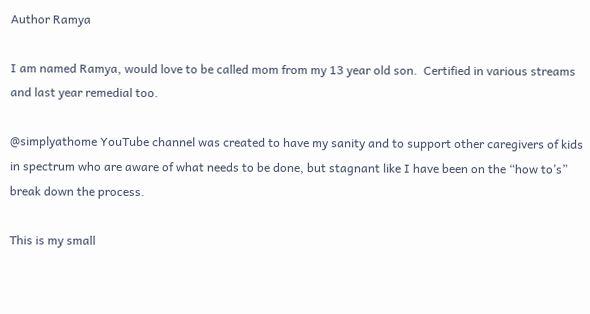Author Ramya

I am named Ramya, would love to be called mom from my 13 year old son.  Certified in various streams and last year remedial too.

@simplyathome YouTube channel was created to have my sanity and to support other caregivers of kids in spectrum who are aware of what needs to be done, but stagnant like I have been on the “how to’s”  break down the process.

This is my small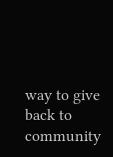way to give back to community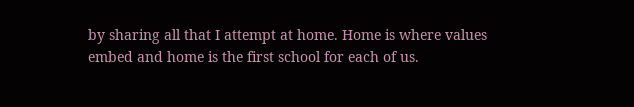by sharing all that I attempt at home. Home is where values embed and home is the first school for each of us.